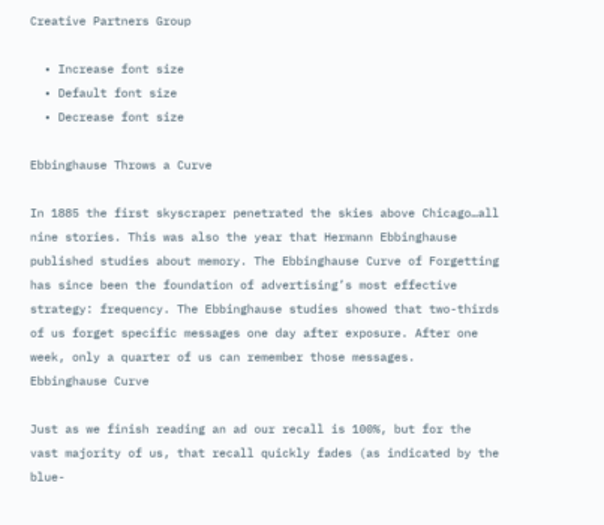Creative Partners Group

  • Increase font size
  • Default font size
  • Decrease font size

Ebbinghause Throws a Curve

In 1885 the first skyscraper penetrated the skies above Chicago…all nine stories. This was also the year that Hermann Ebbinghause published studies about memory. The Ebbinghause Curve of Forgetting has since been the foundation of advertising’s most effective strategy: frequency. The Ebbinghause studies showed that two-thirds of us forget specific messages one day after exposure. After one week, only a quarter of us can remember those messages.
Ebbinghause Curve

Just as we finish reading an ad our recall is 100%, but for the vast majority of us, that recall quickly fades (as indicated by the blue-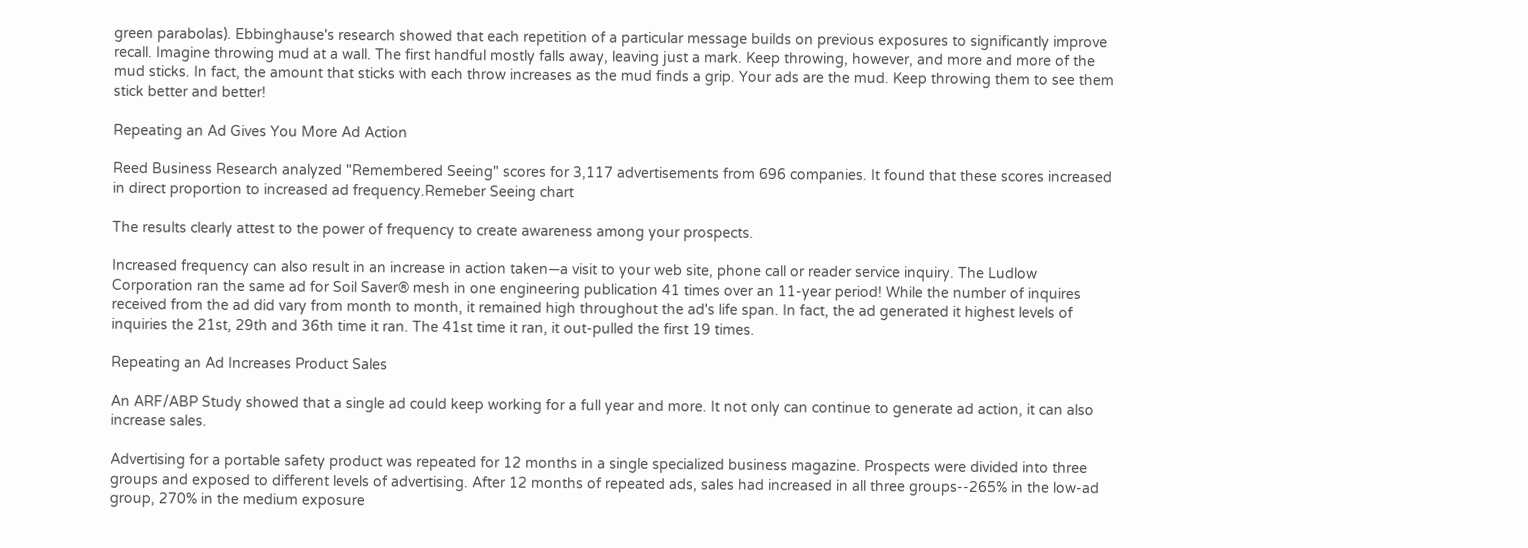green parabolas). Ebbinghause's research showed that each repetition of a particular message builds on previous exposures to significantly improve recall. Imagine throwing mud at a wall. The first handful mostly falls away, leaving just a mark. Keep throwing, however, and more and more of the mud sticks. In fact, the amount that sticks with each throw increases as the mud finds a grip. Your ads are the mud. Keep throwing them to see them stick better and better!

Repeating an Ad Gives You More Ad Action

Reed Business Research analyzed "Remembered Seeing" scores for 3,117 advertisements from 696 companies. It found that these scores increased in direct proportion to increased ad frequency.Remeber Seeing chart

The results clearly attest to the power of frequency to create awareness among your prospects.

Increased frequency can also result in an increase in action taken—a visit to your web site, phone call or reader service inquiry. The Ludlow Corporation ran the same ad for Soil Saver® mesh in one engineering publication 41 times over an 11-year period! While the number of inquires received from the ad did vary from month to month, it remained high throughout the ad's life span. In fact, the ad generated it highest levels of inquiries the 21st, 29th and 36th time it ran. The 41st time it ran, it out-pulled the first 19 times.

Repeating an Ad Increases Product Sales

An ARF/ABP Study showed that a single ad could keep working for a full year and more. It not only can continue to generate ad action, it can also increase sales.

Advertising for a portable safety product was repeated for 12 months in a single specialized business magazine. Prospects were divided into three groups and exposed to different levels of advertising. After 12 months of repeated ads, sales had increased in all three groups--265% in the low-ad group, 270% in the medium exposure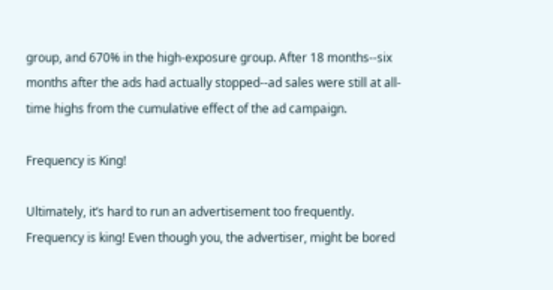group, and 670% in the high-exposure group. After 18 months--six months after the ads had actually stopped--ad sales were still at all-time highs from the cumulative effect of the ad campaign.

Frequency is King!

Ultimately, it’s hard to run an advertisement too frequently. Frequency is king! Even though you, the advertiser, might be bored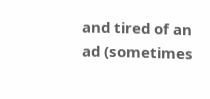and tired of an ad (sometimes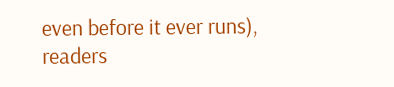even before it ever runs), readers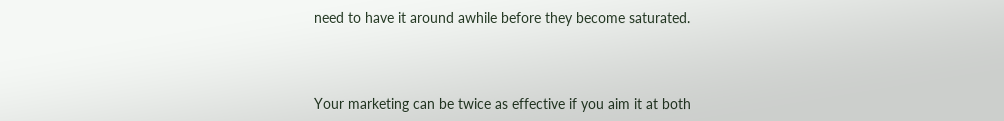need to have it around awhile before they become saturated.



Your marketing can be twice as effective if you aim it at both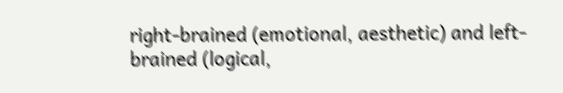right-brained (emotional, aesthetic) and left-brained (logical,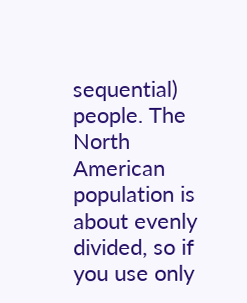sequential) people. The North American population is about evenly divided, so if you use only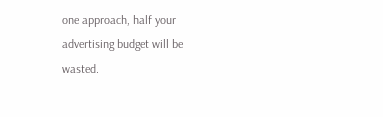one approach, half your advertising budget will be wasted.